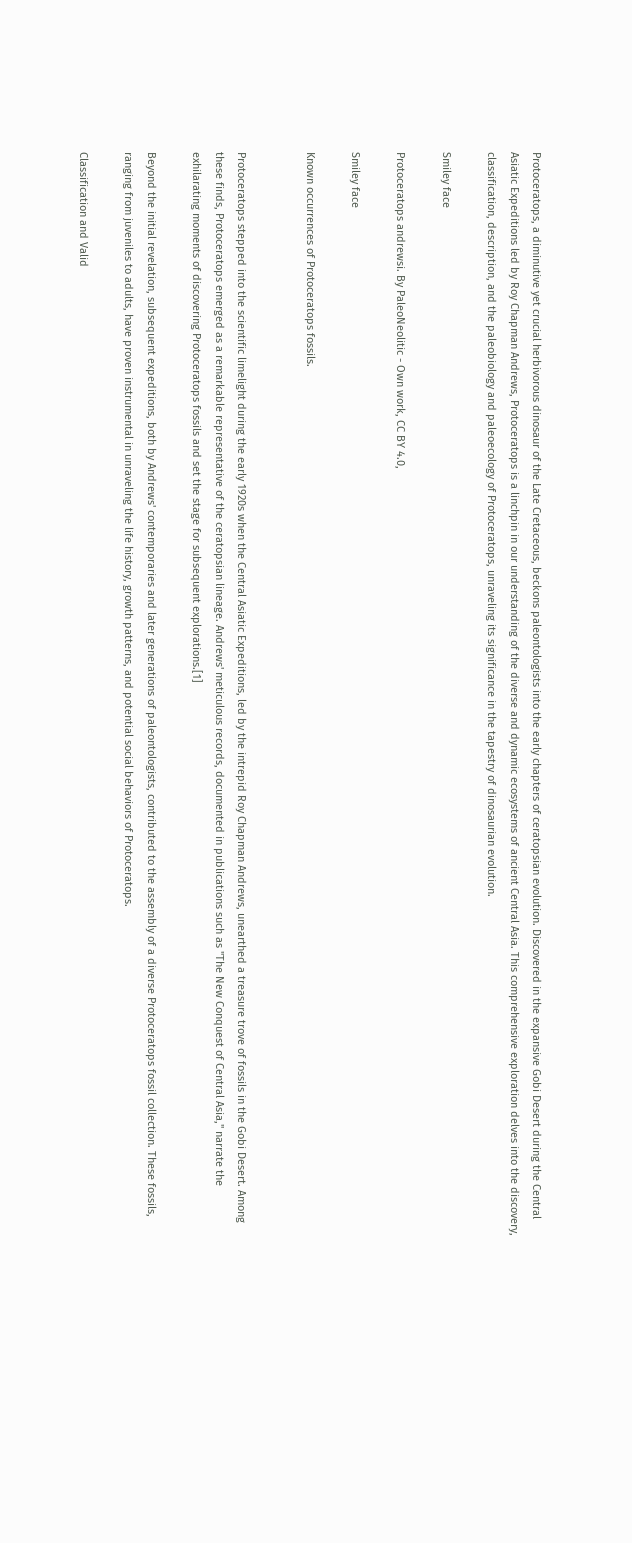Protoceratops, a diminutive yet crucial herbivorous dinosaur of the Late Cretaceous, beckons paleontologists into the early chapters of ceratopsian evolution. Discovered in the expansive Gobi Desert during the Central Asiatic Expeditions led by Roy Chapman Andrews, Protoceratops is a linchpin in our understanding of the diverse and dynamic ecosystems of ancient Central Asia. This comprehensive exploration delves into the discovery, classification, description, and the paleobiology and paleoecology of Protoceratops, unraveling its significance in the tapestry of dinosaurian evolution.

Smiley face

Protoceratops andrewsi. By PaleoNeolitic - Own work, CC BY 4.0,

Smiley face

Known occurrences of Protoceratops fossils.


Protoceratops stepped into the scientific limelight during the early 1920s when the Central Asiatic Expeditions, led by the intrepid Roy Chapman Andrews, unearthed a treasure trove of fossils in the Gobi Desert. Among these finds, Protoceratops emerged as a remarkable representative of the ceratopsian lineage. Andrews' meticulous records, documented in publications such as "The New Conquest of Central Asia," narrate the exhilarating moments of discovering Protoceratops fossils and set the stage for subsequent explorations.[1]

Beyond the initial revelation, subsequent expeditions, both by Andrews' contemporaries and later generations of paleontologists, contributed to the assembly of a diverse Protoceratops fossil collection. These fossils, ranging from juveniles to adults, have proven instrumental in unraveling the life history, growth patterns, and potential social behaviors of Protoceratops.

Classification and Valid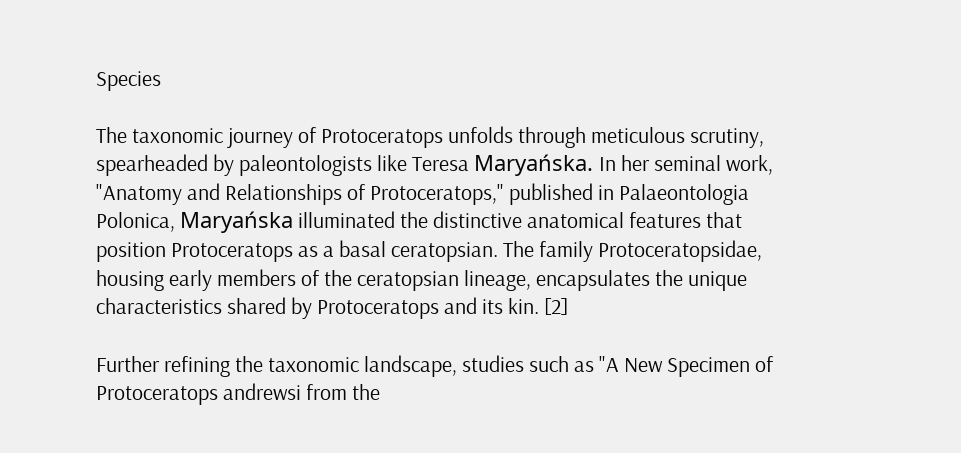Species

The taxonomic journey of Protoceratops unfolds through meticulous scrutiny, spearheaded by paleontologists like Teresa Maryańska. In her seminal work, "Anatomy and Relationships of Protoceratops," published in Palaeontologia Polonica, Maryańska illuminated the distinctive anatomical features that position Protoceratops as a basal ceratopsian. The family Protoceratopsidae, housing early members of the ceratopsian lineage, encapsulates the unique characteristics shared by Protoceratops and its kin. [2]

Further refining the taxonomic landscape, studies such as "A New Specimen of Protoceratops andrewsi from the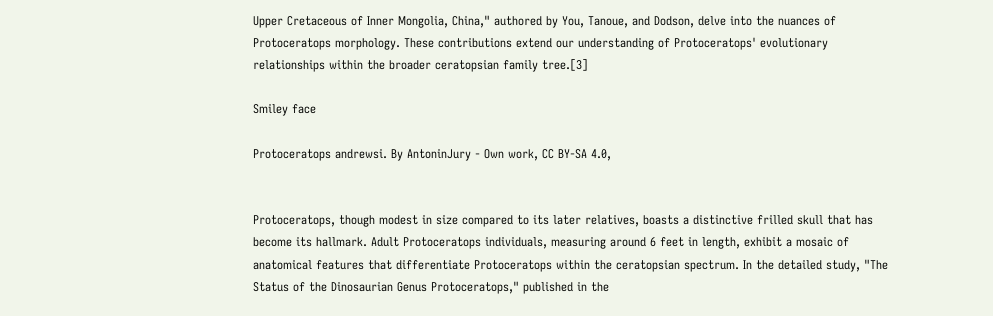Upper Cretaceous of Inner Mongolia, China," authored by You, Tanoue, and Dodson, delve into the nuances of Protoceratops morphology. These contributions extend our understanding of Protoceratops' evolutionary relationships within the broader ceratopsian family tree.[3]

Smiley face

Protoceratops andrewsi. By AntoninJury - Own work, CC BY-SA 4.0,


Protoceratops, though modest in size compared to its later relatives, boasts a distinctive frilled skull that has become its hallmark. Adult Protoceratops individuals, measuring around 6 feet in length, exhibit a mosaic of anatomical features that differentiate Protoceratops within the ceratopsian spectrum. In the detailed study, "The Status of the Dinosaurian Genus Protoceratops," published in the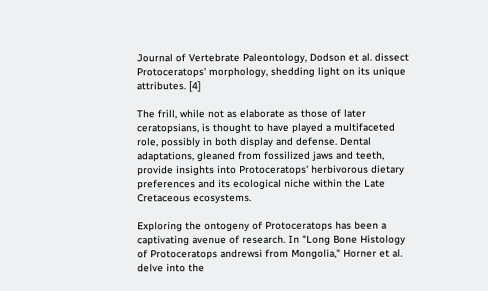Journal of Vertebrate Paleontology, Dodson et al. dissect Protoceratops' morphology, shedding light on its unique attributes. [4]

The frill, while not as elaborate as those of later ceratopsians, is thought to have played a multifaceted role, possibly in both display and defense. Dental adaptations, gleaned from fossilized jaws and teeth, provide insights into Protoceratops' herbivorous dietary preferences and its ecological niche within the Late Cretaceous ecosystems.

Exploring the ontogeny of Protoceratops has been a captivating avenue of research. In "Long Bone Histology of Protoceratops andrewsi from Mongolia," Horner et al. delve into the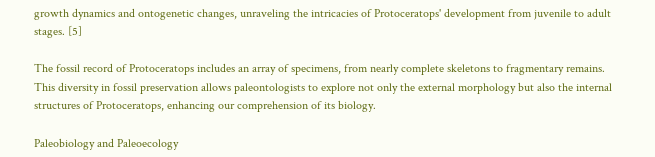growth dynamics and ontogenetic changes, unraveling the intricacies of Protoceratops' development from juvenile to adult stages. [5]

The fossil record of Protoceratops includes an array of specimens, from nearly complete skeletons to fragmentary remains. This diversity in fossil preservation allows paleontologists to explore not only the external morphology but also the internal structures of Protoceratops, enhancing our comprehension of its biology.

Paleobiology and Paleoecology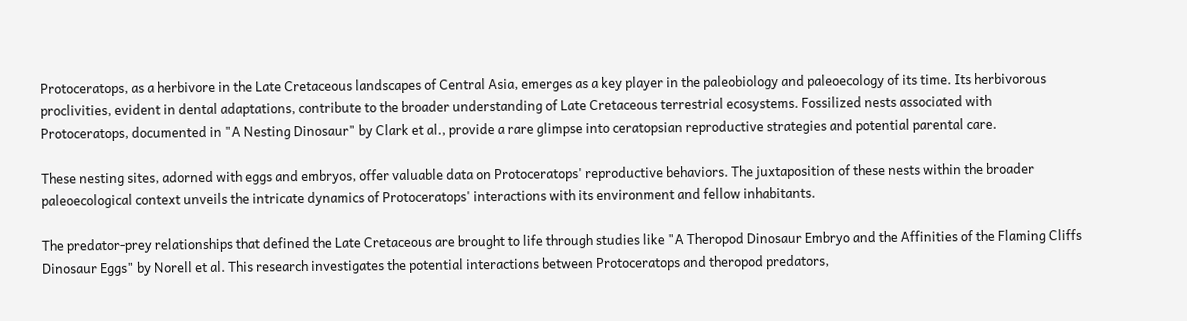Protoceratops, as a herbivore in the Late Cretaceous landscapes of Central Asia, emerges as a key player in the paleobiology and paleoecology of its time. Its herbivorous proclivities, evident in dental adaptations, contribute to the broader understanding of Late Cretaceous terrestrial ecosystems. Fossilized nests associated with Protoceratops, documented in "A Nesting Dinosaur" by Clark et al., provide a rare glimpse into ceratopsian reproductive strategies and potential parental care.

These nesting sites, adorned with eggs and embryos, offer valuable data on Protoceratops' reproductive behaviors. The juxtaposition of these nests within the broader paleoecological context unveils the intricate dynamics of Protoceratops' interactions with its environment and fellow inhabitants.

The predator-prey relationships that defined the Late Cretaceous are brought to life through studies like "A Theropod Dinosaur Embryo and the Affinities of the Flaming Cliffs Dinosaur Eggs" by Norell et al. This research investigates the potential interactions between Protoceratops and theropod predators,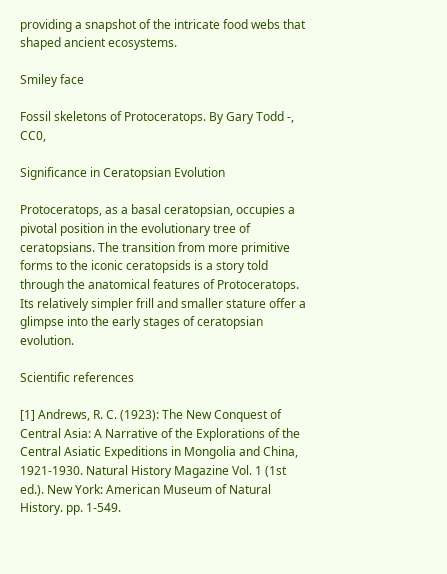providing a snapshot of the intricate food webs that shaped ancient ecosystems.

Smiley face

Fossil skeletons of Protoceratops. By Gary Todd -, CC0,

Significance in Ceratopsian Evolution

Protoceratops, as a basal ceratopsian, occupies a pivotal position in the evolutionary tree of ceratopsians. The transition from more primitive forms to the iconic ceratopsids is a story told through the anatomical features of Protoceratops. Its relatively simpler frill and smaller stature offer a glimpse into the early stages of ceratopsian evolution.

Scientific references

[1] Andrews, R. C. (1923): The New Conquest of Central Asia: A Narrative of the Explorations of the Central Asiatic Expeditions in Mongolia and China, 1921-1930. Natural History Magazine Vol. 1 (1st ed.). New York: American Museum of Natural History. pp. 1-549.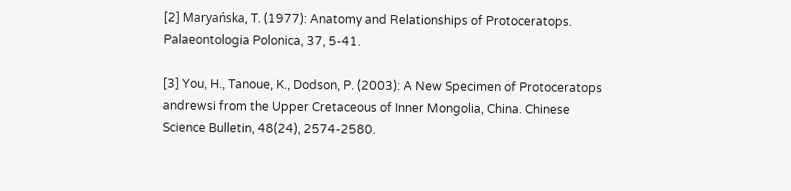[2] Maryańska, T. (1977): Anatomy and Relationships of Protoceratops. Palaeontologia Polonica, 37, 5-41.

[3] You, H., Tanoue, K., Dodson, P. (2003): A New Specimen of Protoceratops andrewsi from the Upper Cretaceous of Inner Mongolia, China. Chinese Science Bulletin, 48(24), 2574-2580.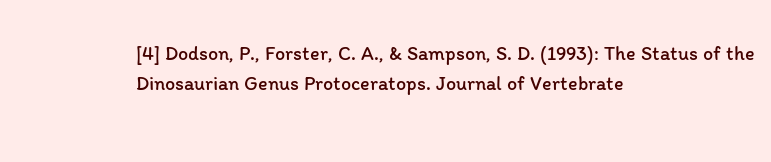[4] Dodson, P., Forster, C. A., & Sampson, S. D. (1993): The Status of the Dinosaurian Genus Protoceratops. Journal of Vertebrate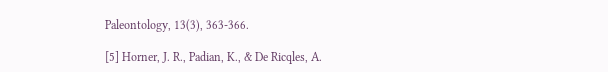Paleontology, 13(3), 363-366.

[5] Horner, J. R., Padian, K., & De Ricqles, A.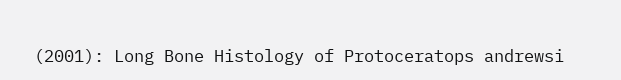(2001): Long Bone Histology of Protoceratops andrewsi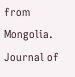from Mongolia. Journal of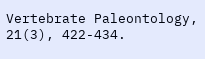Vertebrate Paleontology, 21(3), 422-434.